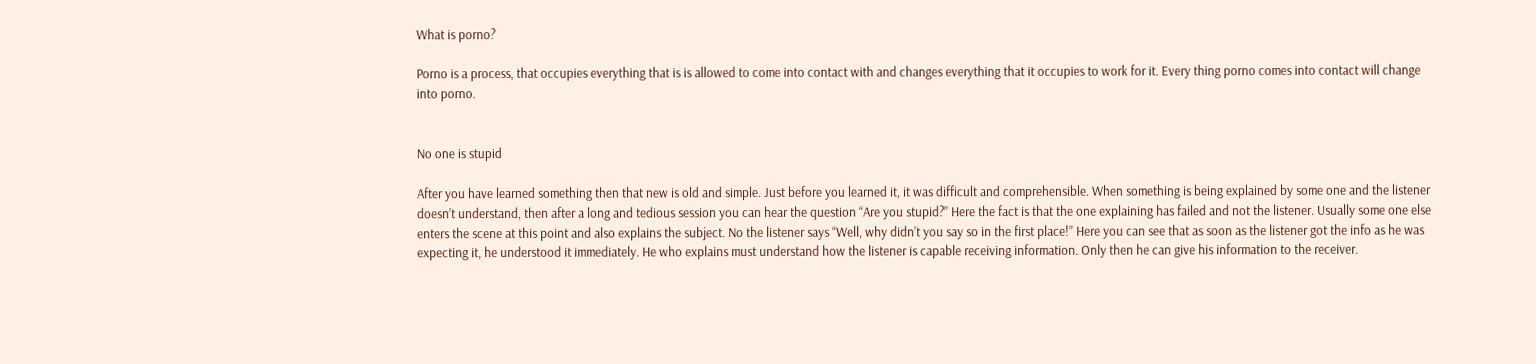What is porno?

Porno is a process, that occupies everything that is is allowed to come into contact with and changes everything that it occupies to work for it. Every thing porno comes into contact will change into porno.


No one is stupid

After you have learned something then that new is old and simple. Just before you learned it, it was difficult and comprehensible. When something is being explained by some one and the listener doesn’t understand, then after a long and tedious session you can hear the question “Are you stupid?” Here the fact is that the one explaining has failed and not the listener. Usually some one else enters the scene at this point and also explains the subject. No the listener says “Well, why didn’t you say so in the first place!” Here you can see that as soon as the listener got the info as he was expecting it, he understood it immediately. He who explains must understand how the listener is capable receiving information. Only then he can give his information to the receiver.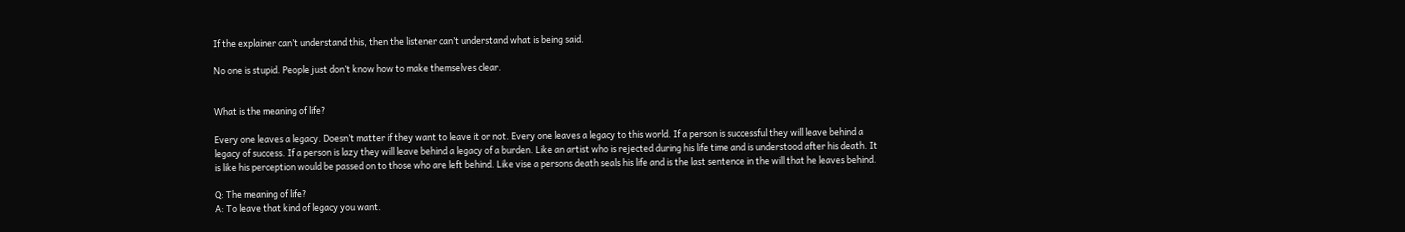If the explainer can’t understand this, then the listener can’t understand what is being said.

No one is stupid. People just don’t know how to make themselves clear.


What is the meaning of life?

Every one leaves a legacy. Doesn’t matter if they want to leave it or not. Every one leaves a legacy to this world. If a person is successful they will leave behind a legacy of success. If a person is lazy they will leave behind a legacy of a burden. Like an artist who is rejected during his life time and is understood after his death. It is like his perception would be passed on to those who are left behind. Like vise a persons death seals his life and is the last sentence in the will that he leaves behind.

Q: The meaning of life?
A: To leave that kind of legacy you want.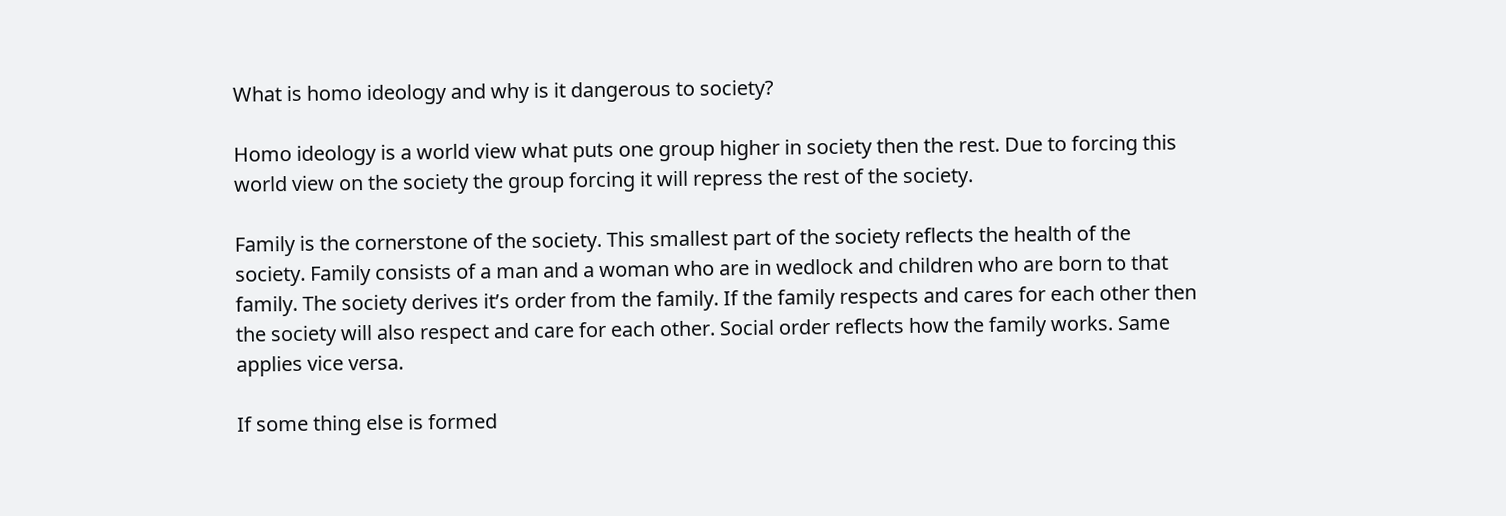What is homo ideology and why is it dangerous to society?

Homo ideology is a world view what puts one group higher in society then the rest. Due to forcing this world view on the society the group forcing it will repress the rest of the society.

Family is the cornerstone of the society. This smallest part of the society reflects the health of the society. Family consists of a man and a woman who are in wedlock and children who are born to that family. The society derives it’s order from the family. If the family respects and cares for each other then the society will also respect and care for each other. Social order reflects how the family works. Same applies vice versa.

If some thing else is formed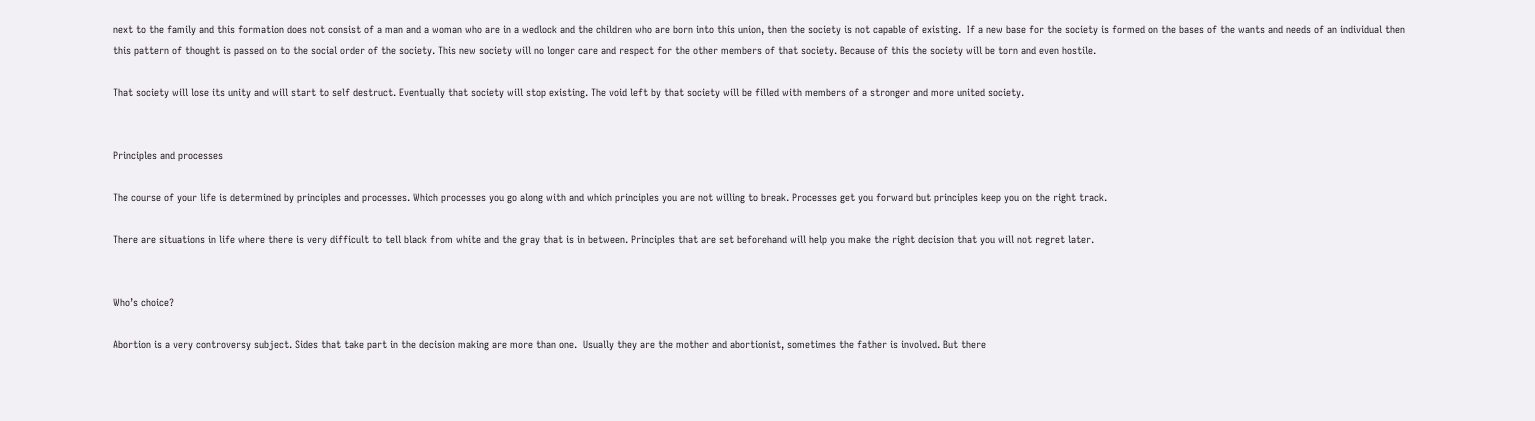next to the family and this formation does not consist of a man and a woman who are in a wedlock and the children who are born into this union, then the society is not capable of existing.  If a new base for the society is formed on the bases of the wants and needs of an individual then this pattern of thought is passed on to the social order of the society. This new society will no longer care and respect for the other members of that society. Because of this the society will be torn and even hostile.

That society will lose its unity and will start to self destruct. Eventually that society will stop existing. The void left by that society will be filled with members of a stronger and more united society.


Principles and processes

The course of your life is determined by principles and processes. Which processes you go along with and which principles you are not willing to break. Processes get you forward but principles keep you on the right track.

There are situations in life where there is very difficult to tell black from white and the gray that is in between. Principles that are set beforehand will help you make the right decision that you will not regret later.


Who’s choice?

Abortion is a very controversy subject. Sides that take part in the decision making are more than one.  Usually they are the mother and abortionist, sometimes the father is involved. But there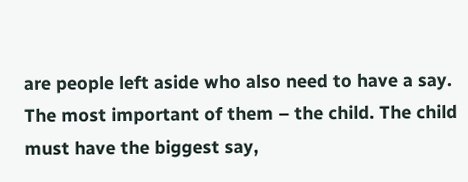are people left aside who also need to have a say. The most important of them – the child. The child must have the biggest say,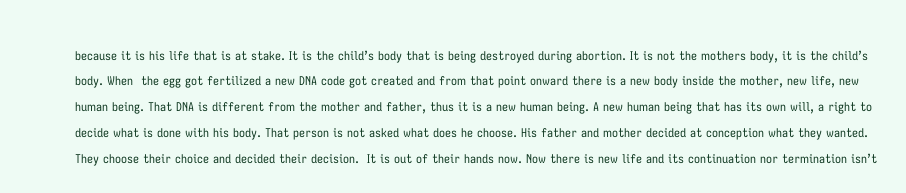because it is his life that is at stake. It is the child’s body that is being destroyed during abortion. It is not the mothers body, it is the child’s body. When  the egg got fertilized a new DNA code got created and from that point onward there is a new body inside the mother, new life, new human being. That DNA is different from the mother and father, thus it is a new human being. A new human being that has its own will, a right to decide what is done with his body. That person is not asked what does he choose. His father and mother decided at conception what they wanted. They choose their choice and decided their decision.  It is out of their hands now. Now there is new life and its continuation nor termination isn’t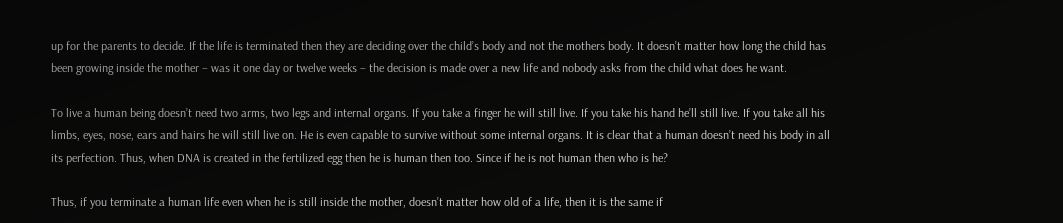up for the parents to decide. If the life is terminated then they are deciding over the child’s body and not the mothers body. It doesn’t matter how long the child has been growing inside the mother – was it one day or twelve weeks – the decision is made over a new life and nobody asks from the child what does he want.

To live a human being doesn’t need two arms, two legs and internal organs. If you take a finger he will still live. If you take his hand he’ll still live. If you take all his limbs, eyes, nose, ears and hairs he will still live on. He is even capable to survive without some internal organs. It is clear that a human doesn’t need his body in all its perfection. Thus, when DNA is created in the fertilized egg then he is human then too. Since if he is not human then who is he?

Thus, if you terminate a human life even when he is still inside the mother, doesn’t matter how old of a life, then it is the same if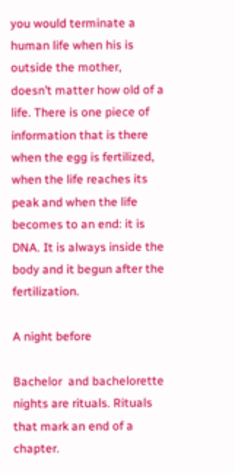you would terminate a human life when his is outside the mother, doesn’t matter how old of a life. There is one piece of information that is there when the egg is fertilized, when the life reaches its peak and when the life becomes to an end: it is DNA. It is always inside the body and it begun after the fertilization.

A night before

Bachelor  and bachelorette nights are rituals. Rituals that mark an end of a chapter.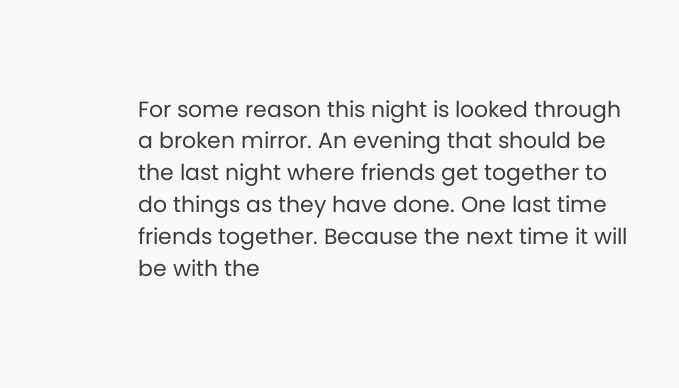For some reason this night is looked through a broken mirror. An evening that should be the last night where friends get together to do things as they have done. One last time friends together. Because the next time it will be with the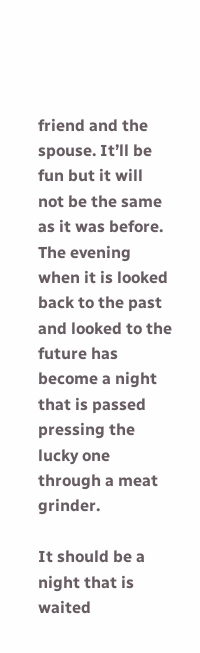friend and the spouse. It’ll be fun but it will not be the same as it was before. The evening when it is looked back to the past and looked to the future has become a night that is passed pressing the lucky one through a meat grinder.

It should be a night that is waited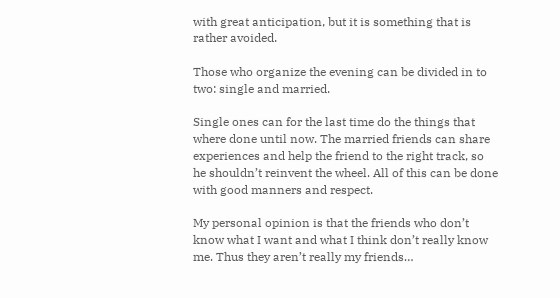with great anticipation, but it is something that is rather avoided.

Those who organize the evening can be divided in to two: single and married.

Single ones can for the last time do the things that where done until now. The married friends can share experiences and help the friend to the right track, so he shouldn’t reinvent the wheel. All of this can be done with good manners and respect.

My personal opinion is that the friends who don’t know what I want and what I think don’t really know me. Thus they aren’t really my friends…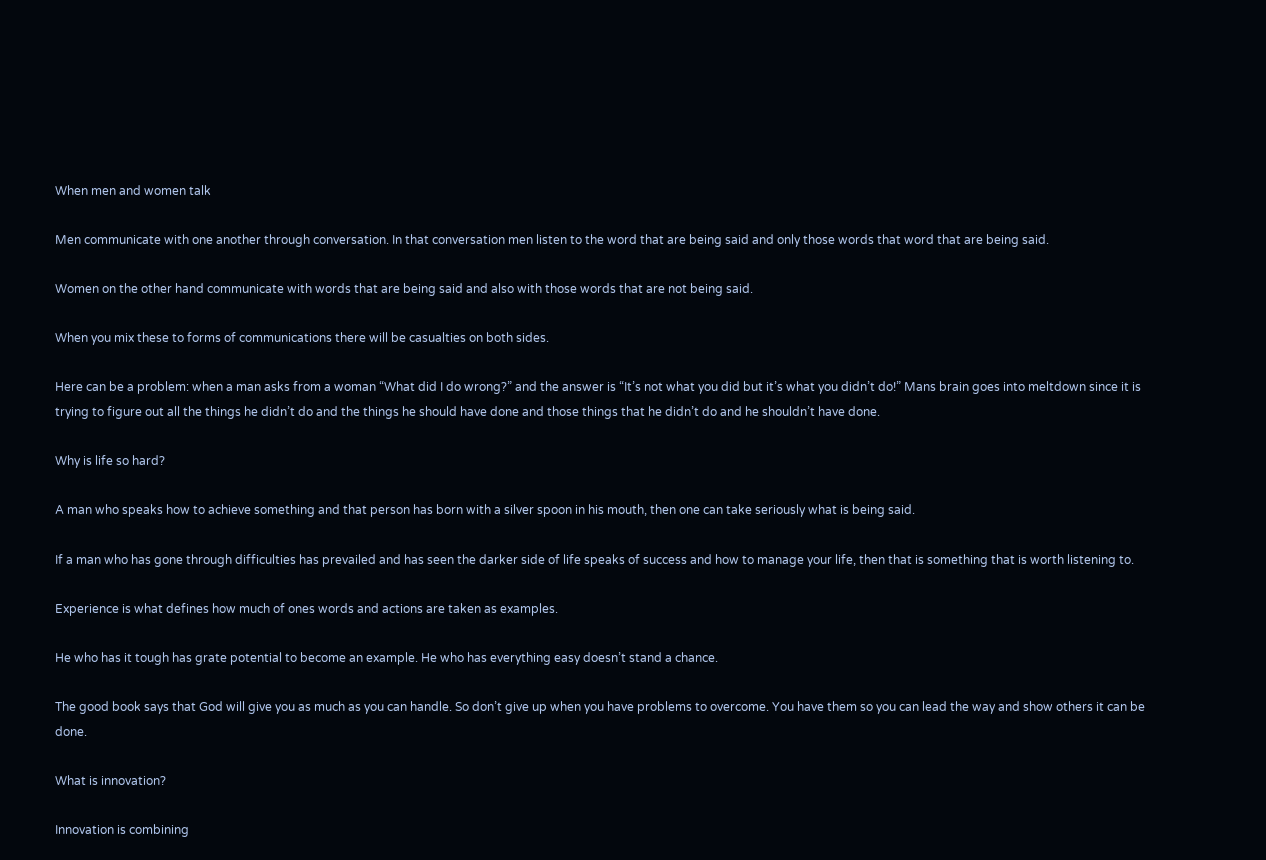When men and women talk

Men communicate with one another through conversation. In that conversation men listen to the word that are being said and only those words that word that are being said.

Women on the other hand communicate with words that are being said and also with those words that are not being said.

When you mix these to forms of communications there will be casualties on both sides.

Here can be a problem: when a man asks from a woman “What did I do wrong?” and the answer is “It’s not what you did but it’s what you didn’t do!” Mans brain goes into meltdown since it is trying to figure out all the things he didn’t do and the things he should have done and those things that he didn’t do and he shouldn’t have done.

Why is life so hard?

A man who speaks how to achieve something and that person has born with a silver spoon in his mouth, then one can take seriously what is being said.

If a man who has gone through difficulties has prevailed and has seen the darker side of life speaks of success and how to manage your life, then that is something that is worth listening to.

Experience is what defines how much of ones words and actions are taken as examples.

He who has it tough has grate potential to become an example. He who has everything easy doesn’t stand a chance.

The good book says that God will give you as much as you can handle. So don’t give up when you have problems to overcome. You have them so you can lead the way and show others it can be done.

What is innovation?

Innovation is combining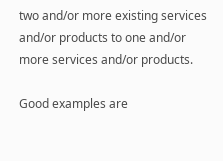two and/or more existing services and/or products to one and/or more services and/or products.

Good examples are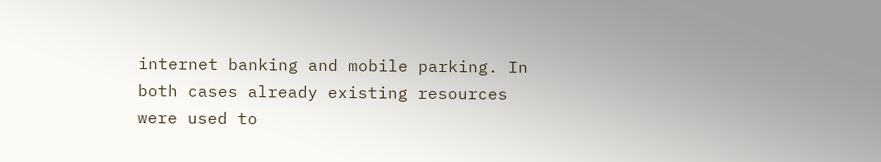internet banking and mobile parking. In both cases already existing resources were used to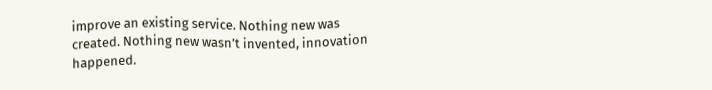improve an existing service. Nothing new was created. Nothing new wasn’t invented, innovation happened.